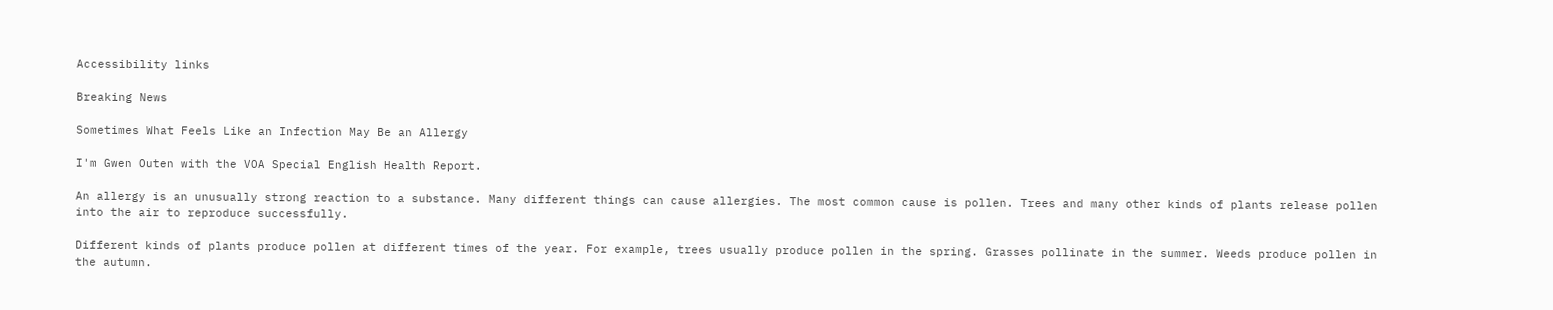Accessibility links

Breaking News

Sometimes What Feels Like an Infection May Be an Allergy

I'm Gwen Outen with the VOA Special English Health Report.

An allergy is an unusually strong reaction to a substance. Many different things can cause allergies. The most common cause is pollen. Trees and many other kinds of plants release pollen into the air to reproduce successfully.

Different kinds of plants produce pollen at different times of the year. For example, trees usually produce pollen in the spring. Grasses pollinate in the summer. Weeds produce pollen in the autumn.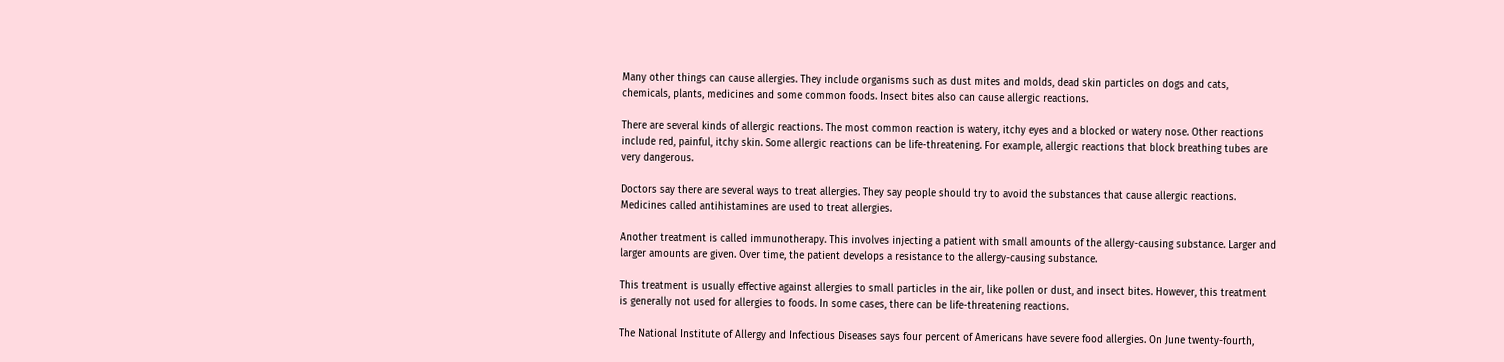Many other things can cause allergies. They include organisms such as dust mites and molds, dead skin particles on dogs and cats, chemicals, plants, medicines and some common foods. Insect bites also can cause allergic reactions.

There are several kinds of allergic reactions. The most common reaction is watery, itchy eyes and a blocked or watery nose. Other reactions include red, painful, itchy skin. Some allergic reactions can be life-threatening. For example, allergic reactions that block breathing tubes are very dangerous.

Doctors say there are several ways to treat allergies. They say people should try to avoid the substances that cause allergic reactions. Medicines called antihistamines are used to treat allergies.

Another treatment is called immunotherapy. This involves injecting a patient with small amounts of the allergy-causing substance. Larger and larger amounts are given. Over time, the patient develops a resistance to the allergy-causing substance.

This treatment is usually effective against allergies to small particles in the air, like pollen or dust, and insect bites. However, this treatment is generally not used for allergies to foods. In some cases, there can be life-threatening reactions.

The National Institute of Allergy and Infectious Diseases says four percent of Americans have severe food allergies. On June twenty-fourth,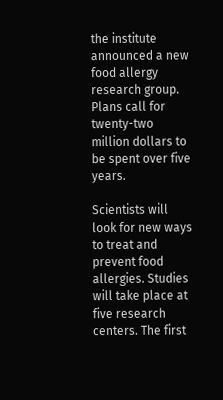the institute announced a new food allergy research group. Plans call for twenty-two million dollars to be spent over five years.

Scientists will look for new ways to treat and prevent food allergies. Studies will take place at five research centers. The first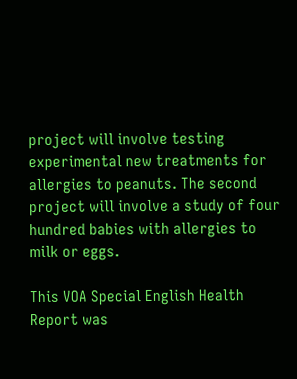project will involve testing experimental new treatments for allergies to peanuts. The second project will involve a study of four hundred babies with allergies to milk or eggs.

This VOA Special English Health Report was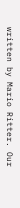written by Mario Ritter. Our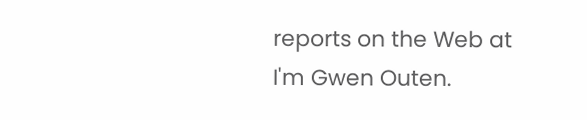reports on the Web at I'm Gwen Outen.